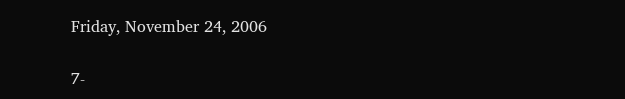Friday, November 24, 2006

7-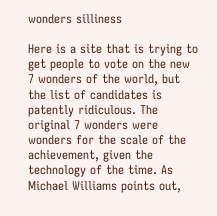wonders silliness

Here is a site that is trying to get people to vote on the new 7 wonders of the world, but the list of candidates is patently ridiculous. The original 7 wonders were wonders for the scale of the achievement, given the technology of the time. As Michael Williams points out,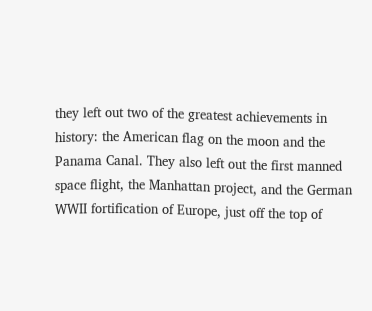they left out two of the greatest achievements in history: the American flag on the moon and the Panama Canal. They also left out the first manned space flight, the Manhattan project, and the German WWII fortification of Europe, just off the top of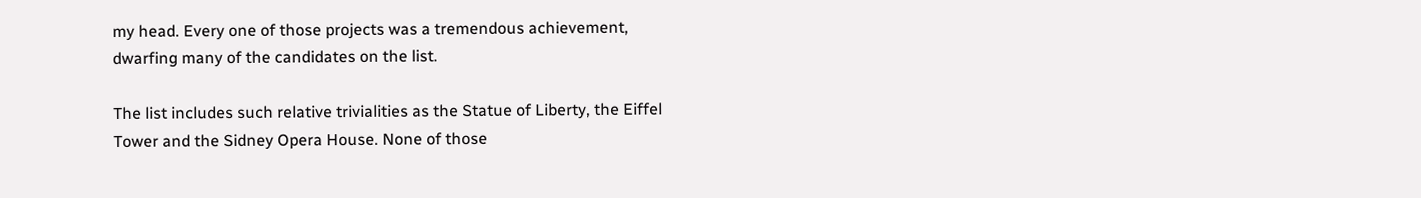my head. Every one of those projects was a tremendous achievement, dwarfing many of the candidates on the list.

The list includes such relative trivialities as the Statue of Liberty, the Eiffel Tower and the Sidney Opera House. None of those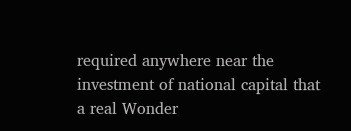required anywhere near the investment of national capital that a real Wonder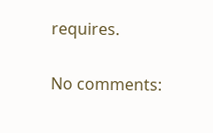requires.

No comments: